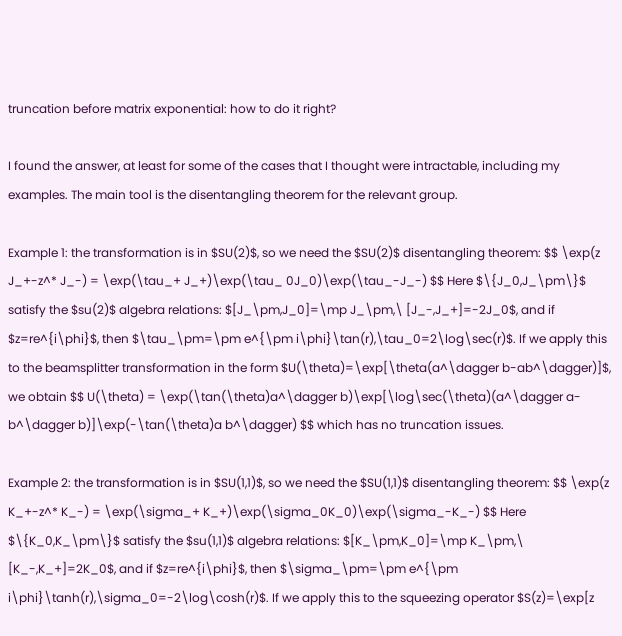truncation before matrix exponential: how to do it right?

I found the answer, at least for some of the cases that I thought were intractable, including my examples. The main tool is the disentangling theorem for the relevant group.

Example 1: the transformation is in $SU(2)$, so we need the $SU(2)$ disentangling theorem: $$ \exp(z J_+-z^* J_-) = \exp(\tau_+ J_+)\exp(\tau_ 0J_0)\exp(\tau_-J_-) $$ Here $\{J_0,J_\pm\}$ satisfy the $su(2)$ algebra relations: $[J_\pm,J_0]=\mp J_\pm,\ [J_-,J_+]=-2J_0$, and if $z=re^{i\phi}$, then $\tau_\pm=\pm e^{\pm i\phi}\tan(r),\tau_0=2\log\sec(r)$. If we apply this to the beamsplitter transformation in the form $U(\theta)=\exp[\theta(a^\dagger b-ab^\dagger)]$, we obtain $$ U(\theta) = \exp(\tan(\theta)a^\dagger b)\exp[\log\sec(\theta)(a^\dagger a-b^\dagger b)]\exp(-\tan(\theta)a b^\dagger) $$ which has no truncation issues.

Example 2: the transformation is in $SU(1,1)$, so we need the $SU(1,1)$ disentangling theorem: $$ \exp(z K_+-z^* K_-) = \exp(\sigma_+ K_+)\exp(\sigma_0K_0)\exp(\sigma_-K_-) $$ Here $\{K_0,K_\pm\}$ satisfy the $su(1,1)$ algebra relations: $[K_\pm,K_0]=\mp K_\pm,\ [K_-,K_+]=2K_0$, and if $z=re^{i\phi}$, then $\sigma_\pm=\pm e^{\pm i\phi}\tanh(r),\sigma_0=-2\log\cosh(r)$. If we apply this to the squeezing operator $S(z)=\exp[z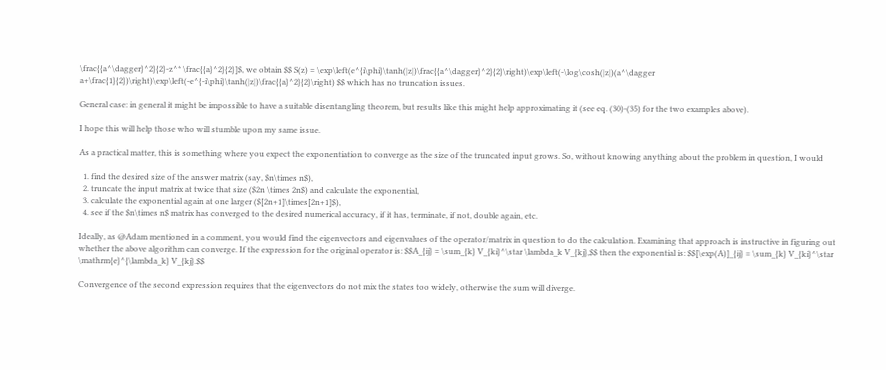\frac{{a^\dagger}^2}{2}-z^* \frac{{a}^2}{2}]$, we obtain $$ S(z) = \exp\left(e^{i\phi}\tanh(|z|)\frac{{a^\dagger}^2}{2}\right)\exp\left(-\log\cosh(|z|)(a^\dagger a+\frac{1}{2})\right)\exp\left(-e^{-i\phi}\tanh(|z|)\frac{{a}^2}{2}\right) $$ which has no truncation issues.

General case: in general it might be impossible to have a suitable disentangling theorem, but results like this might help approximating it (see eq. (30)-(35) for the two examples above).

I hope this will help those who will stumble upon my same issue.

As a practical matter, this is something where you expect the exponentiation to converge as the size of the truncated input grows. So, without knowing anything about the problem in question, I would

  1. find the desired size of the answer matrix (say, $n\times n$),
  2. truncate the input matrix at twice that size ($2n \times 2n$) and calculate the exponential,
  3. calculate the exponential again at one larger ($[2n+1]\times[2n+1]$),
  4. see if the $n\times n$ matrix has converged to the desired numerical accuracy, if it has, terminate, if not, double again, etc.

Ideally, as @Adam mentioned in a comment, you would find the eigenvectors and eigenvalues of the operator/matrix in question to do the calculation. Examining that approach is instructive in figuring out whether the above algorithm can converge. If the expression for the original operator is: $$A_{ij} = \sum_{k} V_{ki}^\star \lambda_k V_{kj},$$ then the exponential is: $$[\exp(A)]_{ij} = \sum_{k} V_{ki}^\star \mathrm{e}^{\lambda_k} V_{kj}.$$

Convergence of the second expression requires that the eigenvectors do not mix the states too widely, otherwise the sum will diverge.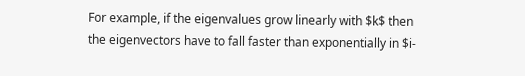For example, if the eigenvalues grow linearly with $k$ then the eigenvectors have to fall faster than exponentially in $i-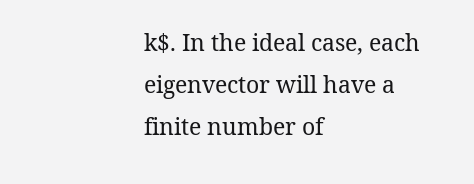k$. In the ideal case, each eigenvector will have a finite number of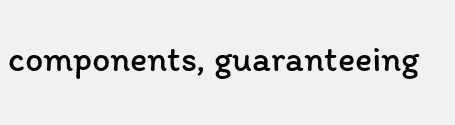components, guaranteeing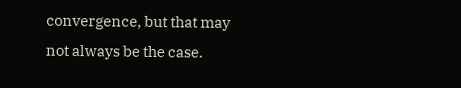convergence, but that may not always be the case.